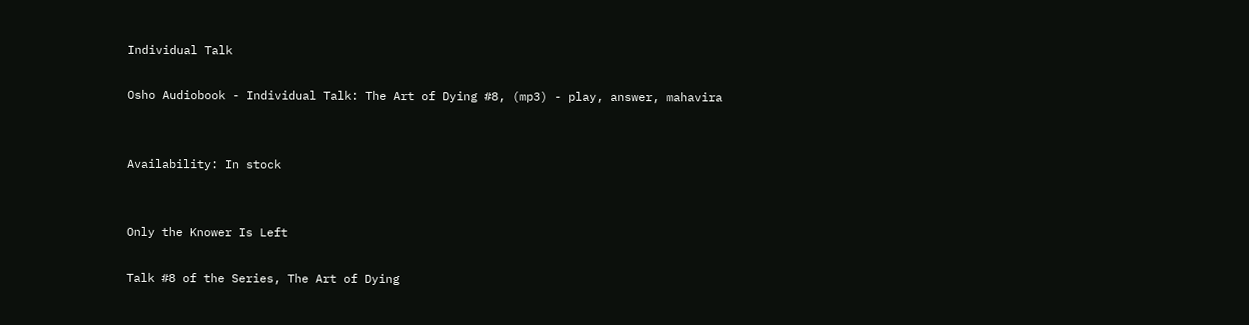Individual Talk

Osho Audiobook - Individual Talk: The Art of Dying #8, (mp3) - play, answer, mahavira


Availability: In stock


Only the Knower Is Left

Talk #8 of the Series, The Art of Dying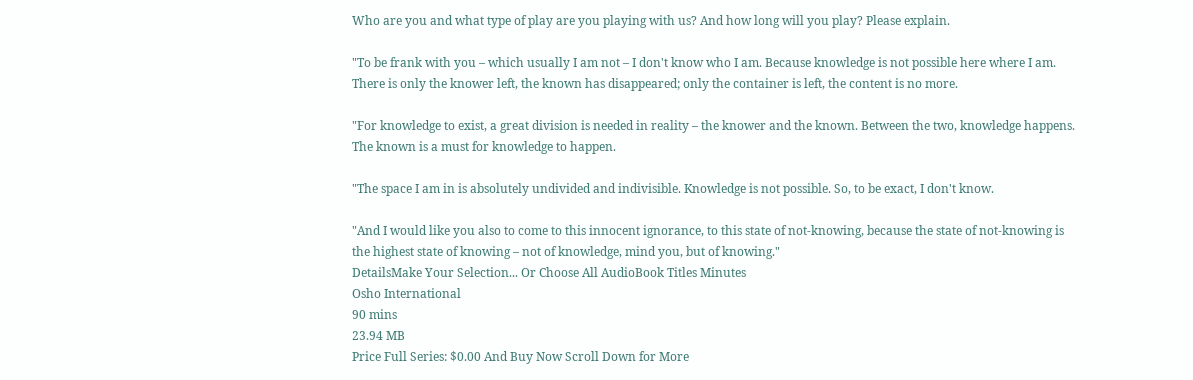Who are you and what type of play are you playing with us? And how long will you play? Please explain.

"To be frank with you – which usually I am not – I don't know who I am. Because knowledge is not possible here where I am. There is only the knower left, the known has disappeared; only the container is left, the content is no more.

"For knowledge to exist, a great division is needed in reality – the knower and the known. Between the two, knowledge happens. The known is a must for knowledge to happen.

"The space I am in is absolutely undivided and indivisible. Knowledge is not possible. So, to be exact, I don't know.

"And I would like you also to come to this innocent ignorance, to this state of not-knowing, because the state of not-knowing is the highest state of knowing – not of knowledge, mind you, but of knowing."
DetailsMake Your Selection... Or Choose All AudioBook Titles Minutes
Osho International
90 mins
23.94 MB
Price Full Series: $0.00 And Buy Now Scroll Down for More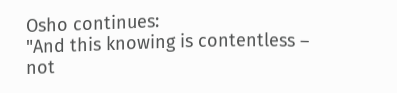Osho continues:
"And this knowing is contentless – not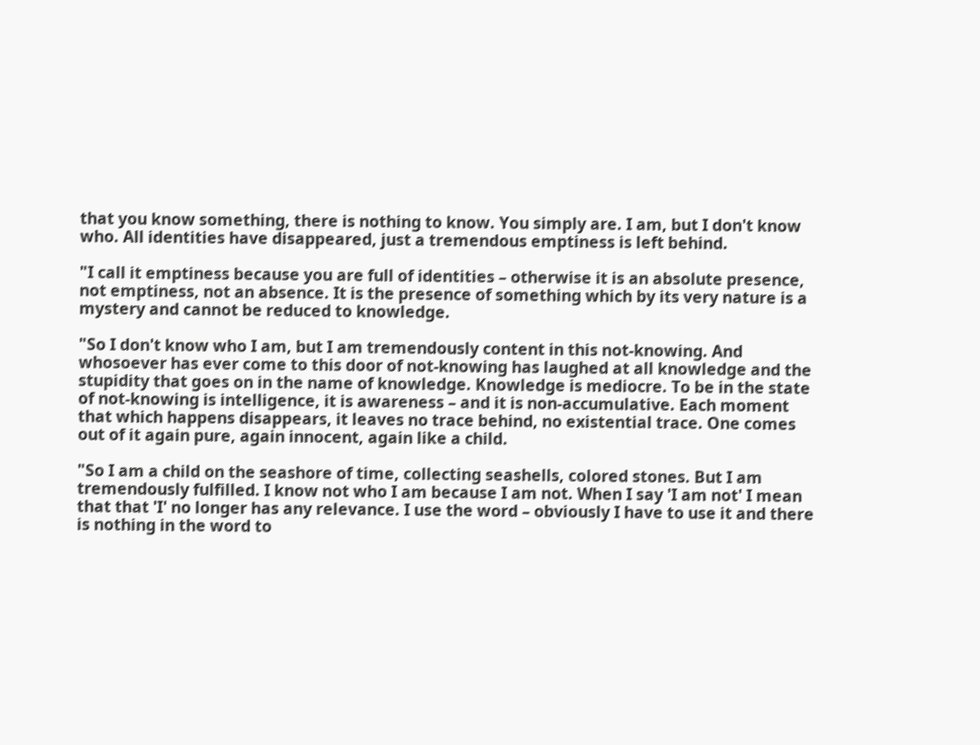that you know something, there is nothing to know. You simply are. I am, but I don't know who. All identities have disappeared, just a tremendous emptiness is left behind.

"I call it emptiness because you are full of identities – otherwise it is an absolute presence, not emptiness, not an absence. It is the presence of something which by its very nature is a mystery and cannot be reduced to knowledge.

"So I don't know who I am, but I am tremendously content in this not-knowing. And whosoever has ever come to this door of not-knowing has laughed at all knowledge and the stupidity that goes on in the name of knowledge. Knowledge is mediocre. To be in the state of not-knowing is intelligence, it is awareness – and it is non-accumulative. Each moment that which happens disappears, it leaves no trace behind, no existential trace. One comes out of it again pure, again innocent, again like a child.

"So I am a child on the seashore of time, collecting seashells, colored stones. But I am tremendously fulfilled. I know not who I am because I am not. When I say 'I am not' I mean that that 'I' no longer has any relevance. I use the word – obviously I have to use it and there is nothing in the word to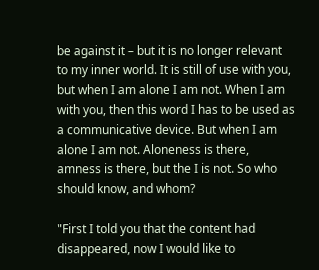be against it – but it is no longer relevant to my inner world. It is still of use with you, but when I am alone I am not. When I am with you, then this word I has to be used as a communicative device. But when I am alone I am not. Aloneness is there, amness is there, but the I is not. So who should know, and whom?

"First I told you that the content had disappeared, now I would like to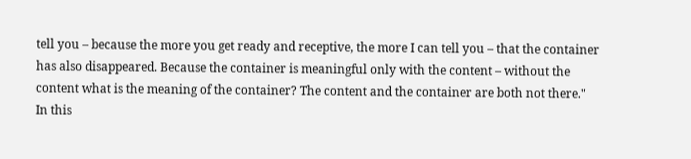tell you – because the more you get ready and receptive, the more I can tell you – that the container has also disappeared. Because the container is meaningful only with the content – without the content what is the meaning of the container? The content and the container are both not there."
In this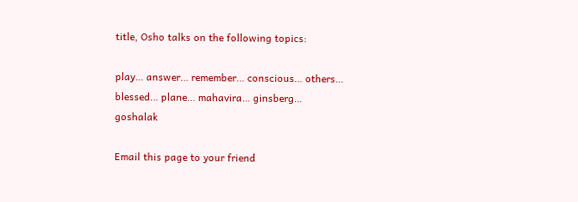title, Osho talks on the following topics:

play… answer… remember… conscious… others… blessed… plane… mahavira… ginsberg… goshalak

Email this page to your friend